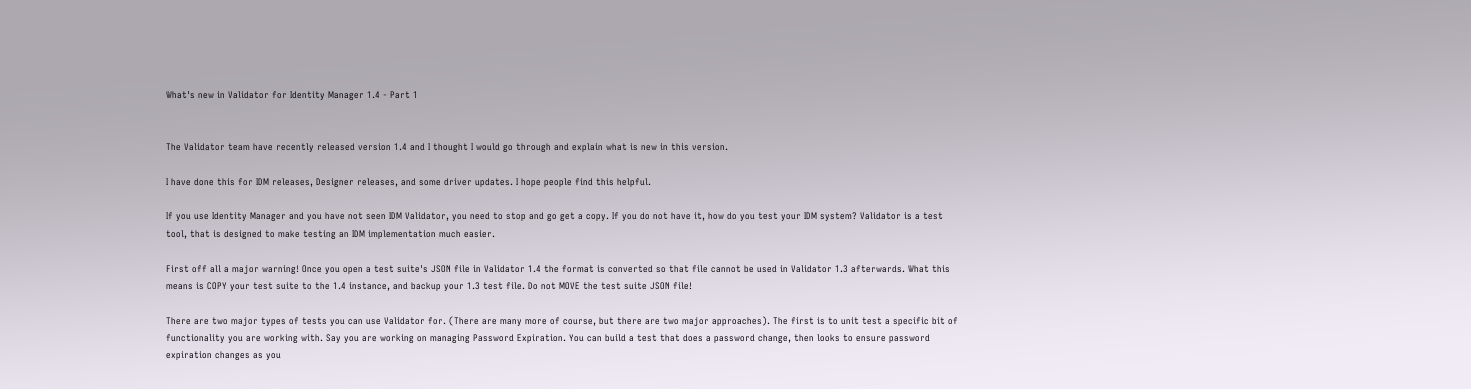What's new in Validator for Identity Manager 1.4 - Part 1


The Validator team have recently released version 1.4 and I thought I would go through and explain what is new in this version.

I have done this for IDM releases, Designer releases, and some driver updates. I hope people find this helpful.

If you use Identity Manager and you have not seen IDM Validator, you need to stop and go get a copy. If you do not have it, how do you test your IDM system? Validator is a test tool, that is designed to make testing an IDM implementation much easier.

First off all a major warning! Once you open a test suite's JSON file in Validator 1.4 the format is converted so that file cannot be used in Validator 1.3 afterwards. What this means is COPY your test suite to the 1.4 instance, and backup your 1.3 test file. Do not MOVE the test suite JSON file!

There are two major types of tests you can use Validator for. (There are many more of course, but there are two major approaches). The first is to unit test a specific bit of functionality you are working with. Say you are working on managing Password Expiration. You can build a test that does a password change, then looks to ensure password expiration changes as you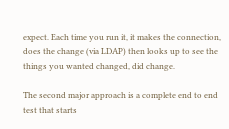expect. Each time you run it, it makes the connection, does the change (via LDAP) then looks up to see the things you wanted changed, did change.

The second major approach is a complete end to end test that starts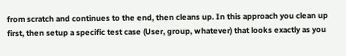from scratch and continues to the end, then cleans up. In this approach you clean up first, then setup a specific test case (User, group, whatever) that looks exactly as you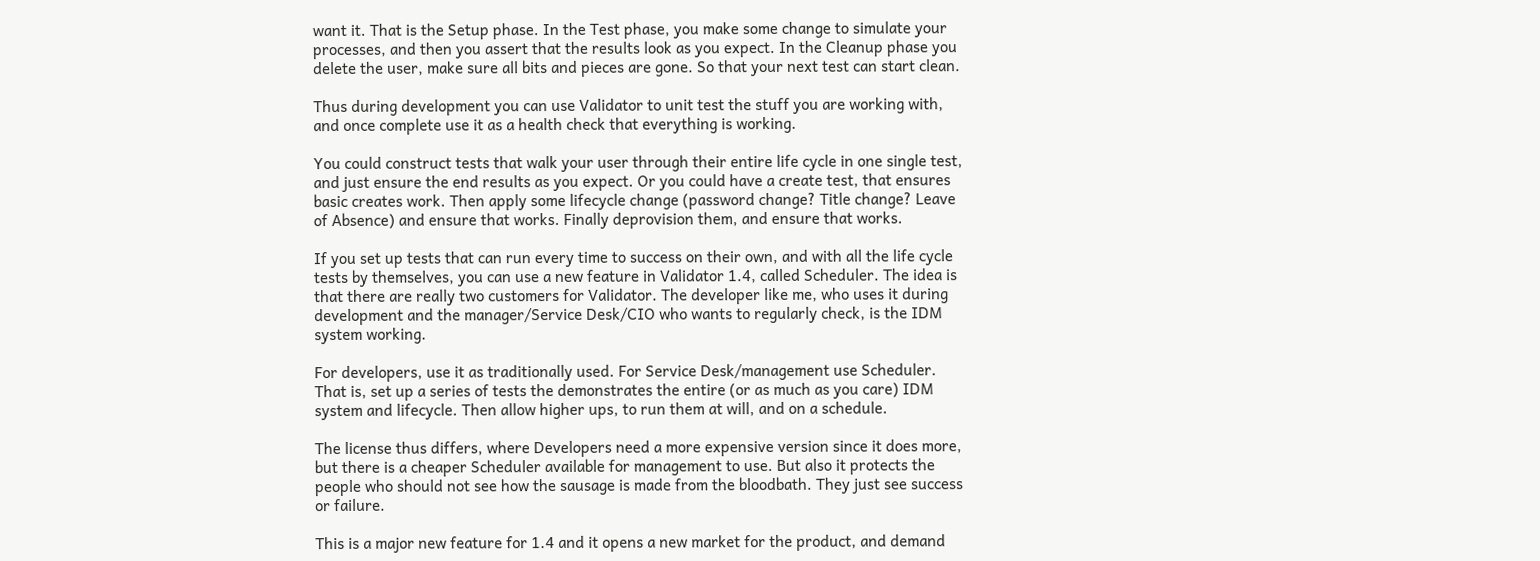want it. That is the Setup phase. In the Test phase, you make some change to simulate your processes, and then you assert that the results look as you expect. In the Cleanup phase you delete the user, make sure all bits and pieces are gone. So that your next test can start clean.

Thus during development you can use Validator to unit test the stuff you are working with, and once complete use it as a health check that everything is working.

You could construct tests that walk your user through their entire life cycle in one single test, and just ensure the end results as you expect. Or you could have a create test, that ensures basic creates work. Then apply some lifecycle change (password change? Title change? Leave of Absence) and ensure that works. Finally deprovision them, and ensure that works.

If you set up tests that can run every time to success on their own, and with all the life cycle tests by themselves, you can use a new feature in Validator 1.4, called Scheduler. The idea is that there are really two customers for Validator. The developer like me, who uses it during development and the manager/Service Desk/CIO who wants to regularly check, is the IDM system working.

For developers, use it as traditionally used. For Service Desk/management use Scheduler. That is, set up a series of tests the demonstrates the entire (or as much as you care) IDM system and lifecycle. Then allow higher ups, to run them at will, and on a schedule.

The license thus differs, where Developers need a more expensive version since it does more, but there is a cheaper Scheduler available for management to use. But also it protects the people who should not see how the sausage is made from the bloodbath. They just see success or failure.

This is a major new feature for 1.4 and it opens a new market for the product, and demand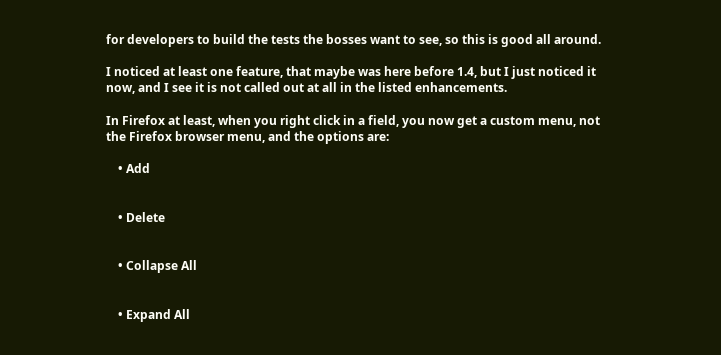for developers to build the tests the bosses want to see, so this is good all around.

I noticed at least one feature, that maybe was here before 1.4, but I just noticed it now, and I see it is not called out at all in the listed enhancements.

In Firefox at least, when you right click in a field, you now get a custom menu, not the Firefox browser menu, and the options are:

    • Add


    • Delete


    • Collapse All


    • Expand All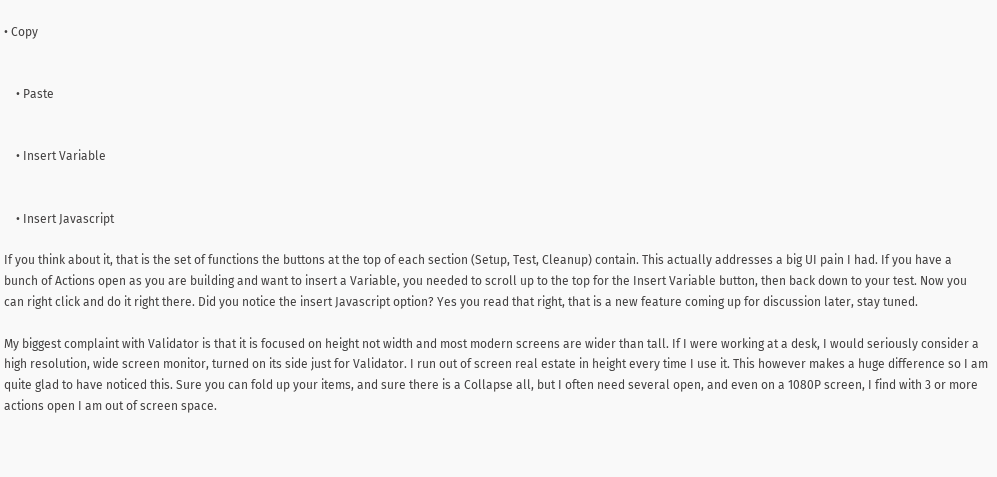• Copy


    • Paste


    • Insert Variable


    • Insert Javascript

If you think about it, that is the set of functions the buttons at the top of each section (Setup, Test, Cleanup) contain. This actually addresses a big UI pain I had. If you have a bunch of Actions open as you are building and want to insert a Variable, you needed to scroll up to the top for the Insert Variable button, then back down to your test. Now you can right click and do it right there. Did you notice the insert Javascript option? Yes you read that right, that is a new feature coming up for discussion later, stay tuned.

My biggest complaint with Validator is that it is focused on height not width and most modern screens are wider than tall. If I were working at a desk, I would seriously consider a high resolution, wide screen monitor, turned on its side just for Validator. I run out of screen real estate in height every time I use it. This however makes a huge difference so I am quite glad to have noticed this. Sure you can fold up your items, and sure there is a Collapse all, but I often need several open, and even on a 1080P screen, I find with 3 or more actions open I am out of screen space.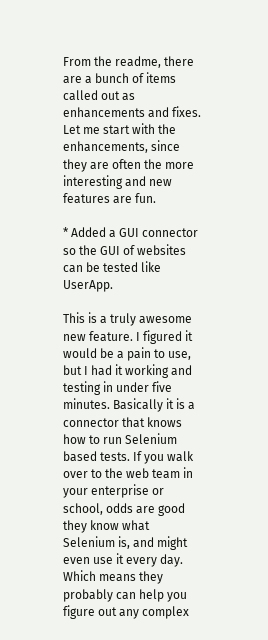From the readme, there are a bunch of items called out as enhancements and fixes. Let me start with the enhancements, since they are often the more interesting and new features are fun.

* Added a GUI connector so the GUI of websites can be tested like UserApp.

This is a truly awesome new feature. I figured it would be a pain to use, but I had it working and testing in under five minutes. Basically it is a connector that knows how to run Selenium based tests. If you walk over to the web team in your enterprise or school, odds are good they know what Selenium is, and might even use it every day. Which means they probably can help you figure out any complex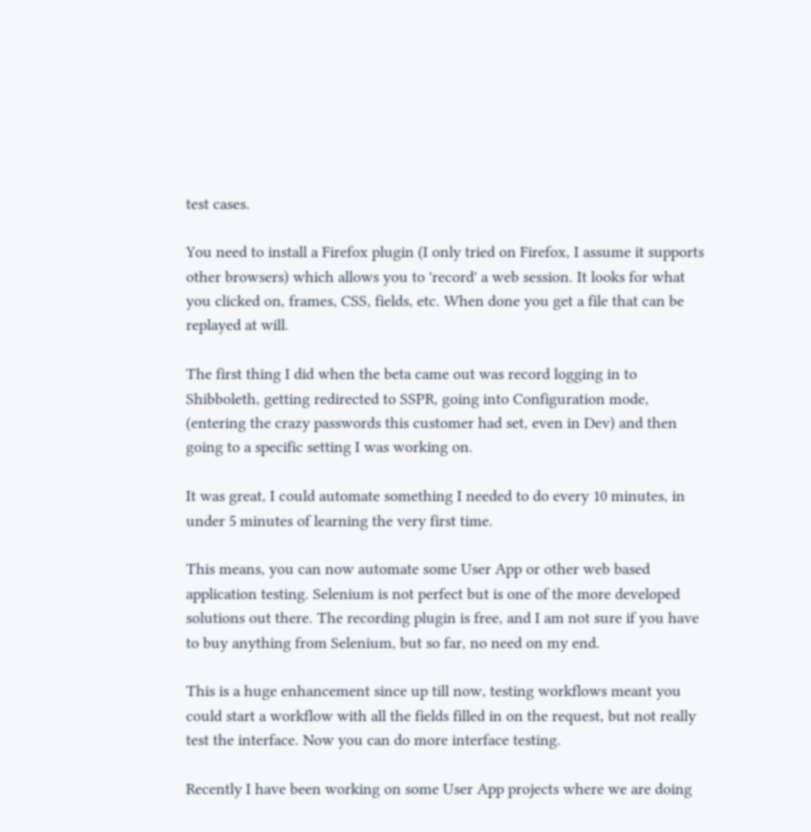test cases.

You need to install a Firefox plugin (I only tried on Firefox, I assume it supports other browsers) which allows you to 'record' a web session. It looks for what you clicked on, frames, CSS, fields, etc. When done you get a file that can be replayed at will.

The first thing I did when the beta came out was record logging in to Shibboleth, getting redirected to SSPR, going into Configuration mode, (entering the crazy passwords this customer had set, even in Dev) and then going to a specific setting I was working on.

It was great, I could automate something I needed to do every 10 minutes, in under 5 minutes of learning the very first time.

This means, you can now automate some User App or other web based application testing. Selenium is not perfect but is one of the more developed solutions out there. The recording plugin is free, and I am not sure if you have to buy anything from Selenium, but so far, no need on my end.

This is a huge enhancement since up till now, testing workflows meant you could start a workflow with all the fields filled in on the request, but not really test the interface. Now you can do more interface testing.

Recently I have been working on some User App projects where we are doing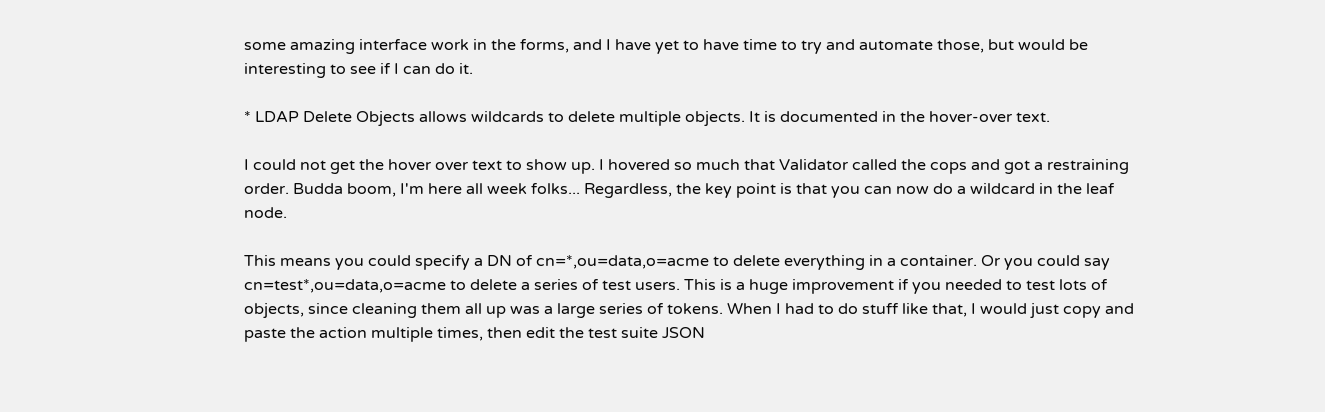some amazing interface work in the forms, and I have yet to have time to try and automate those, but would be interesting to see if I can do it.

* LDAP Delete Objects allows wildcards to delete multiple objects. It is documented in the hover-over text.

I could not get the hover over text to show up. I hovered so much that Validator called the cops and got a restraining order. Budda boom, I'm here all week folks... Regardless, the key point is that you can now do a wildcard in the leaf node.

This means you could specify a DN of cn=*,ou=data,o=acme to delete everything in a container. Or you could say cn=test*,ou=data,o=acme to delete a series of test users. This is a huge improvement if you needed to test lots of objects, since cleaning them all up was a large series of tokens. When I had to do stuff like that, I would just copy and paste the action multiple times, then edit the test suite JSON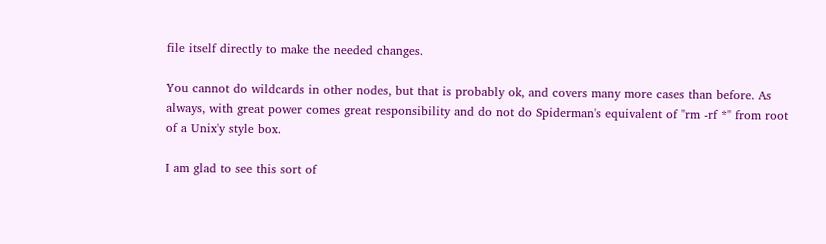file itself directly to make the needed changes.

You cannot do wildcards in other nodes, but that is probably ok, and covers many more cases than before. As always, with great power comes great responsibility and do not do Spiderman's equivalent of "rm -rf *" from root of a Unix'y style box.

I am glad to see this sort of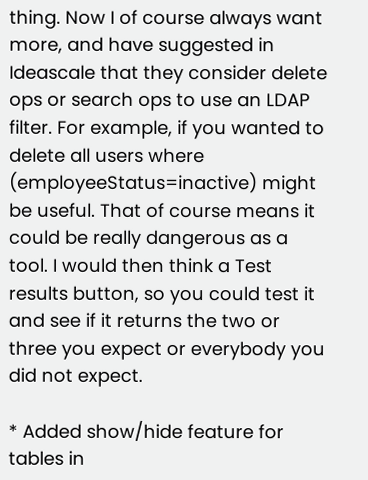thing. Now I of course always want more, and have suggested in Ideascale that they consider delete ops or search ops to use an LDAP filter. For example, if you wanted to delete all users where (employeeStatus=inactive) might be useful. That of course means it could be really dangerous as a tool. I would then think a Test results button, so you could test it and see if it returns the two or three you expect or everybody you did not expect.

* Added show/hide feature for tables in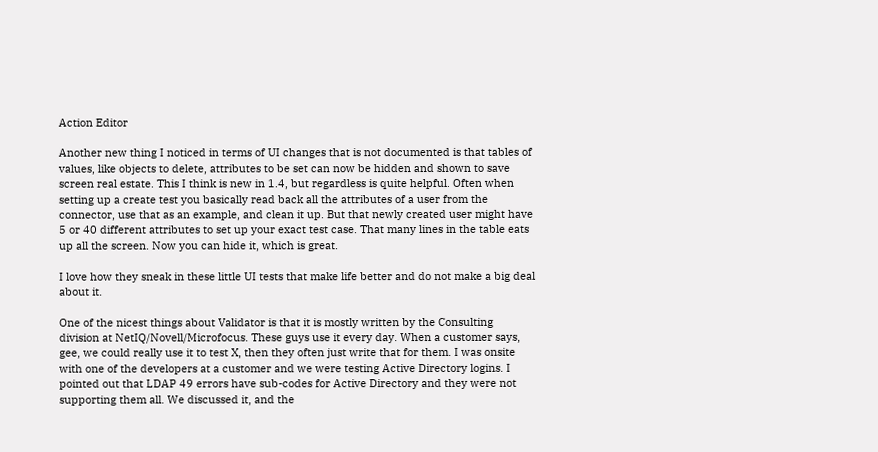Action Editor

Another new thing I noticed in terms of UI changes that is not documented is that tables of values, like objects to delete, attributes to be set can now be hidden and shown to save screen real estate. This I think is new in 1.4, but regardless is quite helpful. Often when setting up a create test you basically read back all the attributes of a user from the connector, use that as an example, and clean it up. But that newly created user might have 5 or 40 different attributes to set up your exact test case. That many lines in the table eats up all the screen. Now you can hide it, which is great.

I love how they sneak in these little UI tests that make life better and do not make a big deal about it.

One of the nicest things about Validator is that it is mostly written by the Consulting division at NetIQ/Novell/Microfocus. These guys use it every day. When a customer says, gee, we could really use it to test X, then they often just write that for them. I was onsite with one of the developers at a customer and we were testing Active Directory logins. I pointed out that LDAP 49 errors have sub-codes for Active Directory and they were not supporting them all. We discussed it, and the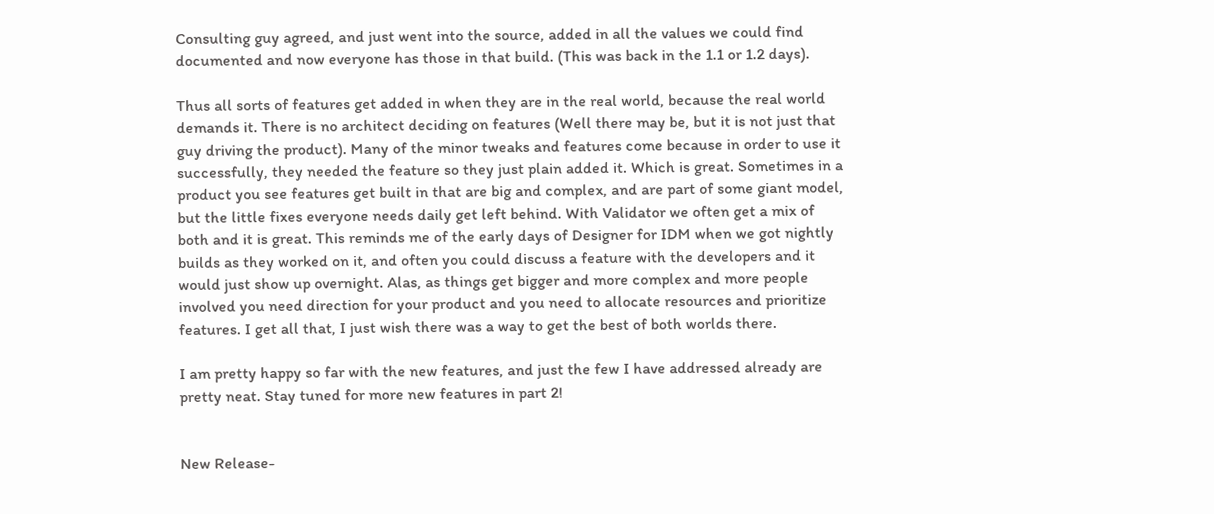Consulting guy agreed, and just went into the source, added in all the values we could find documented and now everyone has those in that build. (This was back in the 1.1 or 1.2 days).

Thus all sorts of features get added in when they are in the real world, because the real world demands it. There is no architect deciding on features (Well there may be, but it is not just that guy driving the product). Many of the minor tweaks and features come because in order to use it successfully, they needed the feature so they just plain added it. Which is great. Sometimes in a product you see features get built in that are big and complex, and are part of some giant model, but the little fixes everyone needs daily get left behind. With Validator we often get a mix of both and it is great. This reminds me of the early days of Designer for IDM when we got nightly builds as they worked on it, and often you could discuss a feature with the developers and it would just show up overnight. Alas, as things get bigger and more complex and more people involved you need direction for your product and you need to allocate resources and prioritize features. I get all that, I just wish there was a way to get the best of both worlds there.

I am pretty happy so far with the new features, and just the few I have addressed already are pretty neat. Stay tuned for more new features in part 2!


New Release-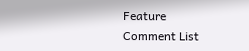Feature
Comment List